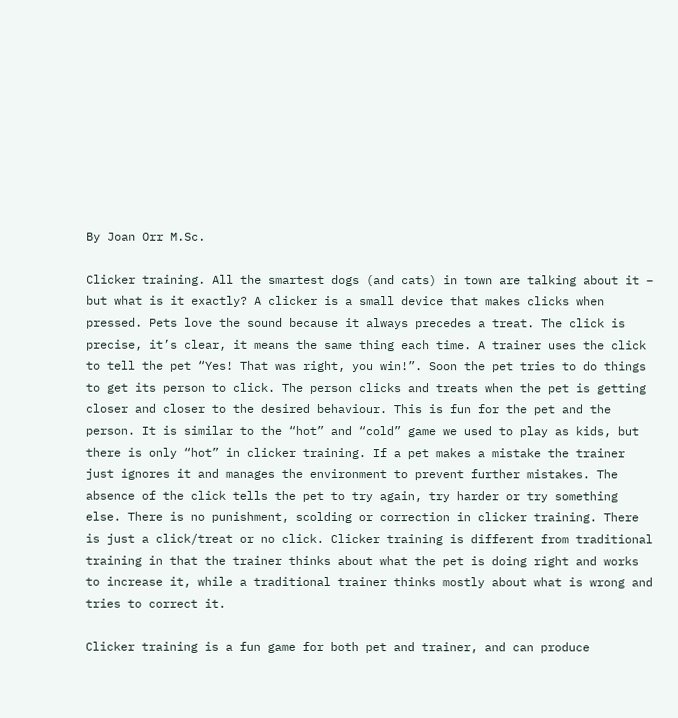By Joan Orr M.Sc.

Clicker training. All the smartest dogs (and cats) in town are talking about it – but what is it exactly? A clicker is a small device that makes clicks when pressed. Pets love the sound because it always precedes a treat. The click is precise, it’s clear, it means the same thing each time. A trainer uses the click to tell the pet “Yes! That was right, you win!”. Soon the pet tries to do things to get its person to click. The person clicks and treats when the pet is getting closer and closer to the desired behaviour. This is fun for the pet and the person. It is similar to the “hot” and “cold” game we used to play as kids, but there is only “hot” in clicker training. If a pet makes a mistake the trainer just ignores it and manages the environment to prevent further mistakes. The absence of the click tells the pet to try again, try harder or try something else. There is no punishment, scolding or correction in clicker training. There is just a click/treat or no click. Clicker training is different from traditional training in that the trainer thinks about what the pet is doing right and works to increase it, while a traditional trainer thinks mostly about what is wrong and tries to correct it.

Clicker training is a fun game for both pet and trainer, and can produce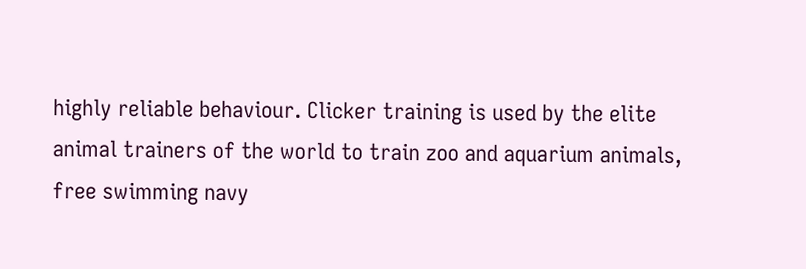highly reliable behaviour. Clicker training is used by the elite animal trainers of the world to train zoo and aquarium animals, free swimming navy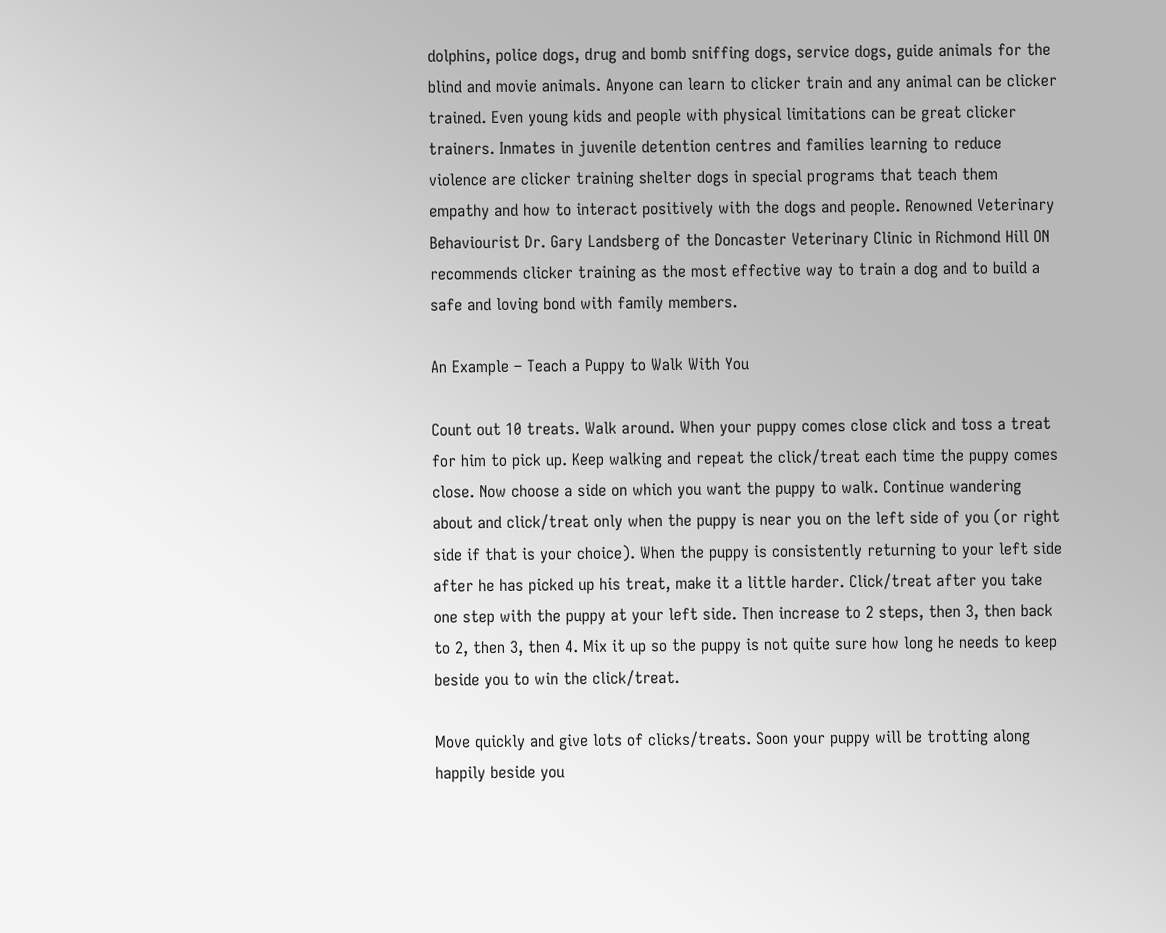dolphins, police dogs, drug and bomb sniffing dogs, service dogs, guide animals for the blind and movie animals. Anyone can learn to clicker train and any animal can be clicker trained. Even young kids and people with physical limitations can be great clicker trainers. Inmates in juvenile detention centres and families learning to reduce violence are clicker training shelter dogs in special programs that teach them empathy and how to interact positively with the dogs and people. Renowned Veterinary Behaviourist Dr. Gary Landsberg of the Doncaster Veterinary Clinic in Richmond Hill ON recommends clicker training as the most effective way to train a dog and to build a safe and loving bond with family members.

An Example – Teach a Puppy to Walk With You

Count out 10 treats. Walk around. When your puppy comes close click and toss a treat for him to pick up. Keep walking and repeat the click/treat each time the puppy comes close. Now choose a side on which you want the puppy to walk. Continue wandering about and click/treat only when the puppy is near you on the left side of you (or right side if that is your choice). When the puppy is consistently returning to your left side after he has picked up his treat, make it a little harder. Click/treat after you take one step with the puppy at your left side. Then increase to 2 steps, then 3, then back to 2, then 3, then 4. Mix it up so the puppy is not quite sure how long he needs to keep beside you to win the click/treat.

Move quickly and give lots of clicks/treats. Soon your puppy will be trotting along happily beside you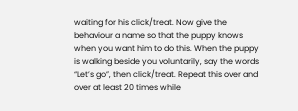waiting for his click/treat. Now give the behaviour a name so that the puppy knows when you want him to do this. When the puppy is walking beside you voluntarily, say the words “Let’s go”, then click/treat. Repeat this over and over at least 20 times while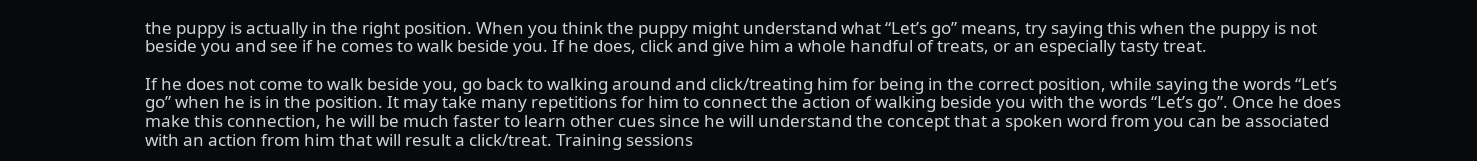the puppy is actually in the right position. When you think the puppy might understand what “Let’s go” means, try saying this when the puppy is not beside you and see if he comes to walk beside you. If he does, click and give him a whole handful of treats, or an especially tasty treat.

If he does not come to walk beside you, go back to walking around and click/treating him for being in the correct position, while saying the words “Let’s go” when he is in the position. It may take many repetitions for him to connect the action of walking beside you with the words “Let’s go”. Once he does make this connection, he will be much faster to learn other cues since he will understand the concept that a spoken word from you can be associated with an action from him that will result a click/treat. Training sessions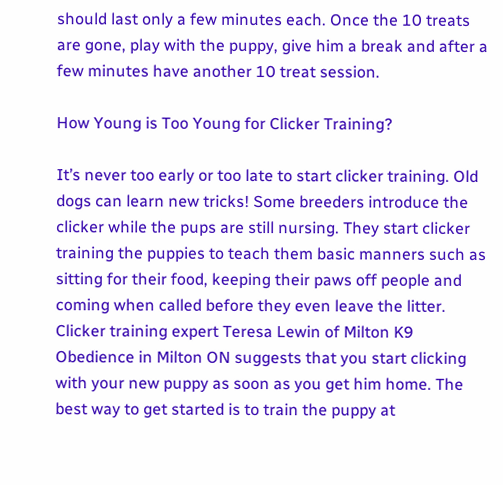should last only a few minutes each. Once the 10 treats are gone, play with the puppy, give him a break and after a few minutes have another 10 treat session.

How Young is Too Young for Clicker Training?

It’s never too early or too late to start clicker training. Old dogs can learn new tricks! Some breeders introduce the clicker while the pups are still nursing. They start clicker training the puppies to teach them basic manners such as sitting for their food, keeping their paws off people and coming when called before they even leave the litter. Clicker training expert Teresa Lewin of Milton K9 Obedience in Milton ON suggests that you start clicking with your new puppy as soon as you get him home. The best way to get started is to train the puppy at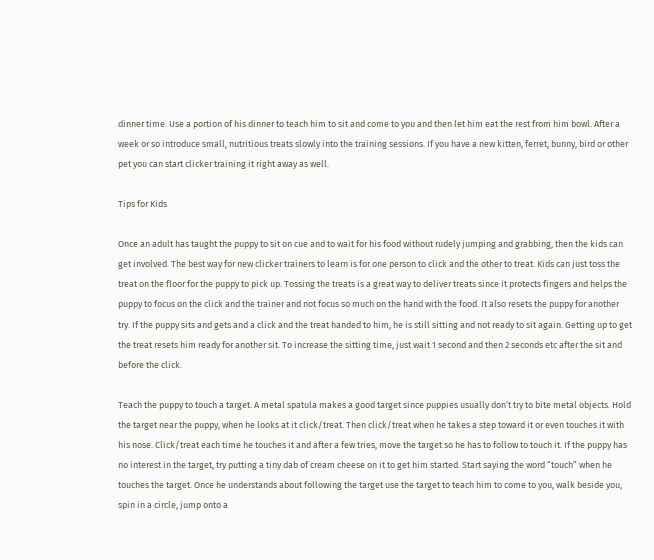dinner time. Use a portion of his dinner to teach him to sit and come to you and then let him eat the rest from him bowl. After a week or so introduce small, nutritious treats slowly into the training sessions. If you have a new kitten, ferret, bunny, bird or other pet you can start clicker training it right away as well.

Tips for Kids

Once an adult has taught the puppy to sit on cue and to wait for his food without rudely jumping and grabbing, then the kids can get involved. The best way for new clicker trainers to learn is for one person to click and the other to treat. Kids can just toss the treat on the floor for the puppy to pick up. Tossing the treats is a great way to deliver treats since it protects fingers and helps the puppy to focus on the click and the trainer and not focus so much on the hand with the food. It also resets the puppy for another try. If the puppy sits and gets and a click and the treat handed to him, he is still sitting and not ready to sit again. Getting up to get the treat resets him ready for another sit. To increase the sitting time, just wait 1 second and then 2 seconds etc after the sit and before the click.

Teach the puppy to touch a target. A metal spatula makes a good target since puppies usually don’t try to bite metal objects. Hold the target near the puppy, when he looks at it click/treat. Then click/treat when he takes a step toward it or even touches it with his nose. Click/treat each time he touches it and after a few tries, move the target so he has to follow to touch it. If the puppy has no interest in the target, try putting a tiny dab of cream cheese on it to get him started. Start saying the word “touch” when he touches the target. Once he understands about following the target use the target to teach him to come to you, walk beside you, spin in a circle, jump onto a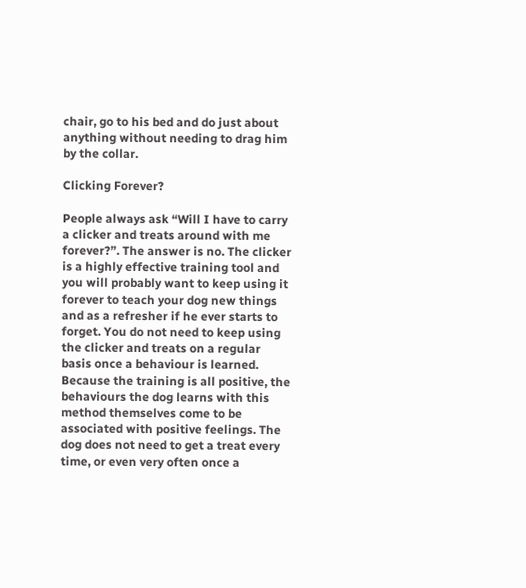chair, go to his bed and do just about anything without needing to drag him by the collar.

Clicking Forever?

People always ask “Will I have to carry a clicker and treats around with me forever?”. The answer is no. The clicker is a highly effective training tool and you will probably want to keep using it forever to teach your dog new things and as a refresher if he ever starts to forget. You do not need to keep using the clicker and treats on a regular basis once a behaviour is learned. Because the training is all positive, the behaviours the dog learns with this method themselves come to be associated with positive feelings. The dog does not need to get a treat every time, or even very often once a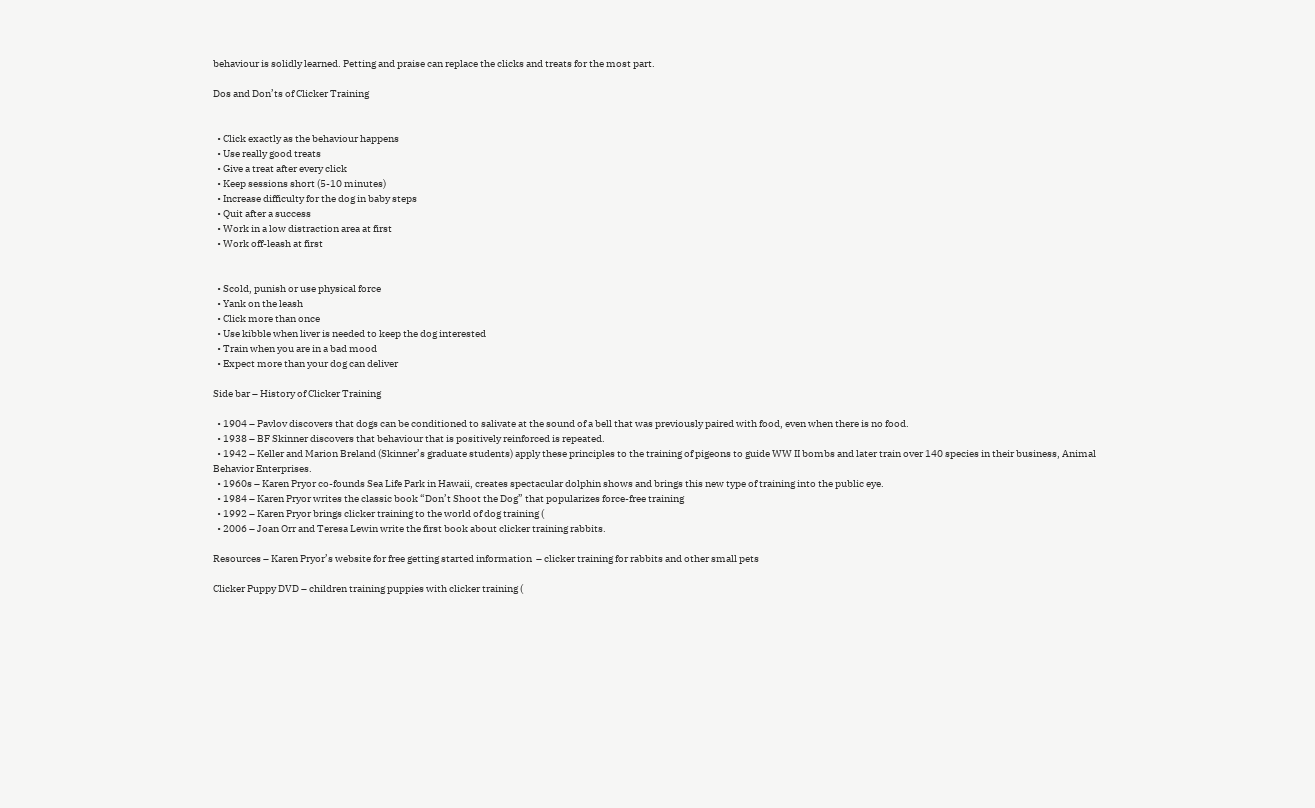behaviour is solidly learned. Petting and praise can replace the clicks and treats for the most part.

Dos and Don’ts of Clicker Training


  • Click exactly as the behaviour happens
  • Use really good treats
  • Give a treat after every click
  • Keep sessions short (5-10 minutes)
  • Increase difficulty for the dog in baby steps
  • Quit after a success
  • Work in a low distraction area at first
  • Work off-leash at first


  • Scold, punish or use physical force
  • Yank on the leash
  • Click more than once
  • Use kibble when liver is needed to keep the dog interested
  • Train when you are in a bad mood
  • Expect more than your dog can deliver

Side bar – History of Clicker Training

  • 1904 – Pavlov discovers that dogs can be conditioned to salivate at the sound of a bell that was previously paired with food, even when there is no food.
  • 1938 – BF Skinner discovers that behaviour that is positively reinforced is repeated.
  • 1942 – Keller and Marion Breland (Skinner’s graduate students) apply these principles to the training of pigeons to guide WW II bombs and later train over 140 species in their business, Animal Behavior Enterprises.
  • 1960s – Karen Pryor co-founds Sea Life Park in Hawaii, creates spectacular dolphin shows and brings this new type of training into the public eye.
  • 1984 – Karen Pryor writes the classic book “Don’t Shoot the Dog” that popularizes force-free training
  • 1992 – Karen Pryor brings clicker training to the world of dog training (
  • 2006 – Joan Orr and Teresa Lewin write the first book about clicker training rabbits.

Resources – Karen Pryor’s website for free getting started information  – clicker training for rabbits and other small pets

Clicker Puppy DVD – children training puppies with clicker training (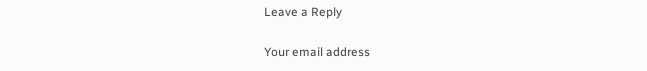Leave a Reply

Your email address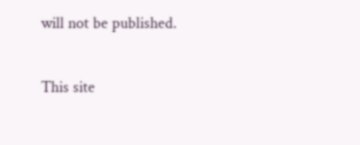will not be published.

This site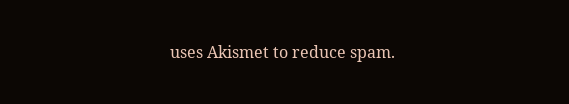uses Akismet to reduce spam.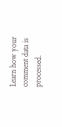Learn how your comment data is processed.